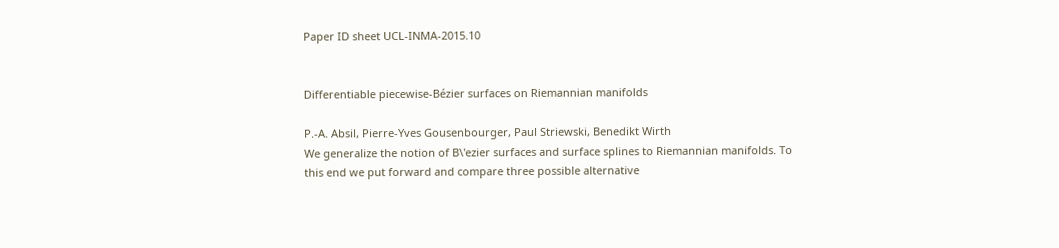Paper ID sheet UCL-INMA-2015.10


Differentiable piecewise-Bézier surfaces on Riemannian manifolds

P.-A. Absil, Pierre-Yves Gousenbourger, Paul Striewski, Benedikt Wirth
We generalize the notion of B\'ezier surfaces and surface splines to Riemannian manifolds. To this end we put forward and compare three possible alternative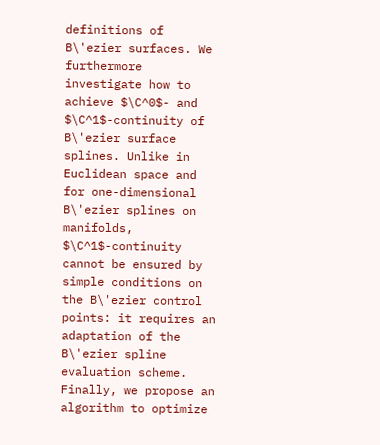definitions of B\'ezier surfaces. We furthermore investigate how to achieve $\C^0$- and $\C^1$-continuity of B\'ezier surface splines. Unlike in Euclidean space and for one-dimensional B\'ezier splines on manifolds, $\C^1$-continuity cannot be ensured by simple conditions on the B\'ezier control points: it requires an adaptation of the B\'ezier spline evaluation scheme. Finally, we propose an algorithm to optimize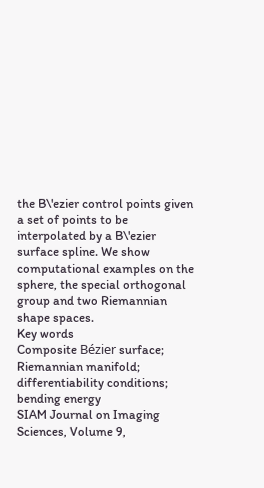the B\'ezier control points given a set of points to be interpolated by a B\'ezier surface spline. We show computational examples on the sphere, the special orthogonal group and two Riemannian shape spaces.
Key words
Composite Bézier surface; Riemannian manifold; differentiability conditions; bending energy
SIAM Journal on Imaging Sciences, Volume 9,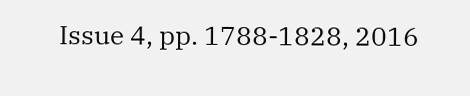Issue 4, pp. 1788-1828, 2016